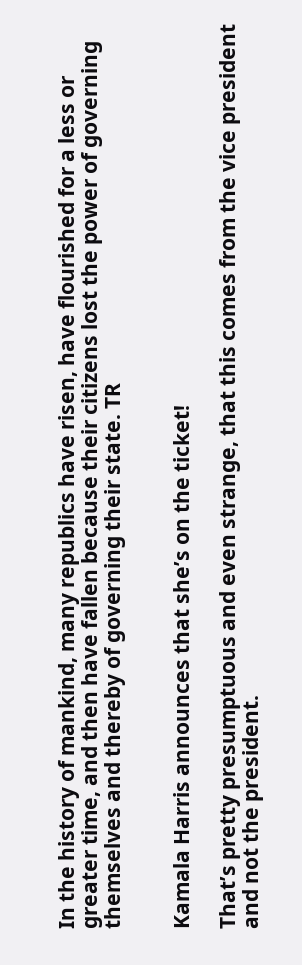In the history of mankind, many republics have risen, have flourished for a less or greater time, and then have fallen because their citizens lost the power of governing themselves and thereby of governing their state. TR


Kamala Harris announces that she’s on the ticket!

That’s pretty presumptuous and even strange, that this comes from the vice president and not the president.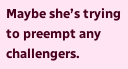Maybe she’s trying to preempt any challengers.